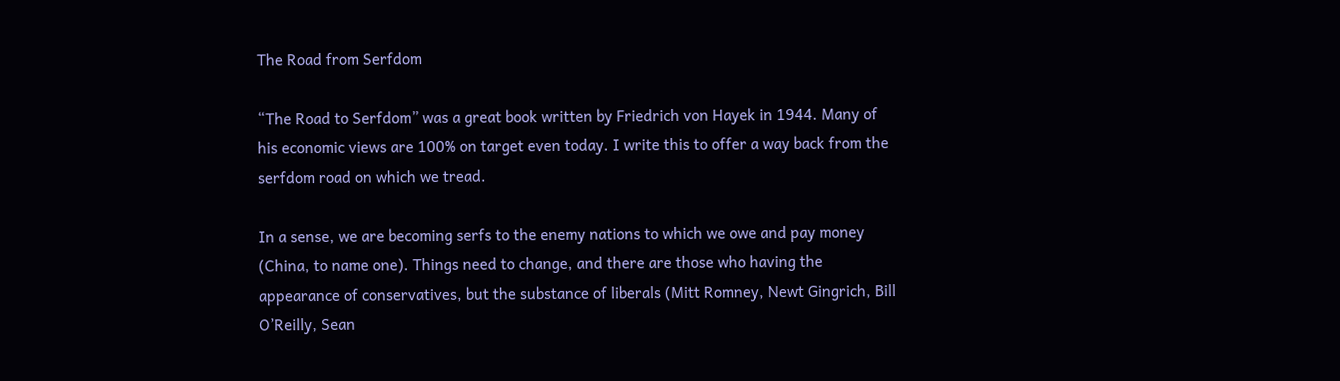The Road from Serfdom

“The Road to Serfdom” was a great book written by Friedrich von Hayek in 1944. Many of his economic views are 100% on target even today. I write this to offer a way back from the serfdom road on which we tread.

In a sense, we are becoming serfs to the enemy nations to which we owe and pay money (China, to name one). Things need to change, and there are those who having the appearance of conservatives, but the substance of liberals (Mitt Romney, Newt Gingrich, Bill O’Reilly, Sean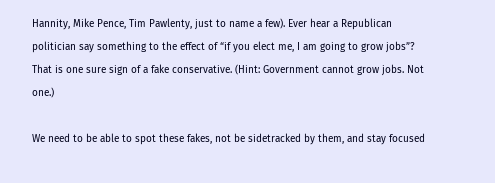Hannity, Mike Pence, Tim Pawlenty, just to name a few). Ever hear a Republican politician say something to the effect of “if you elect me, I am going to grow jobs”? That is one sure sign of a fake conservative. (Hint: Government cannot grow jobs. Not one.)

We need to be able to spot these fakes, not be sidetracked by them, and stay focused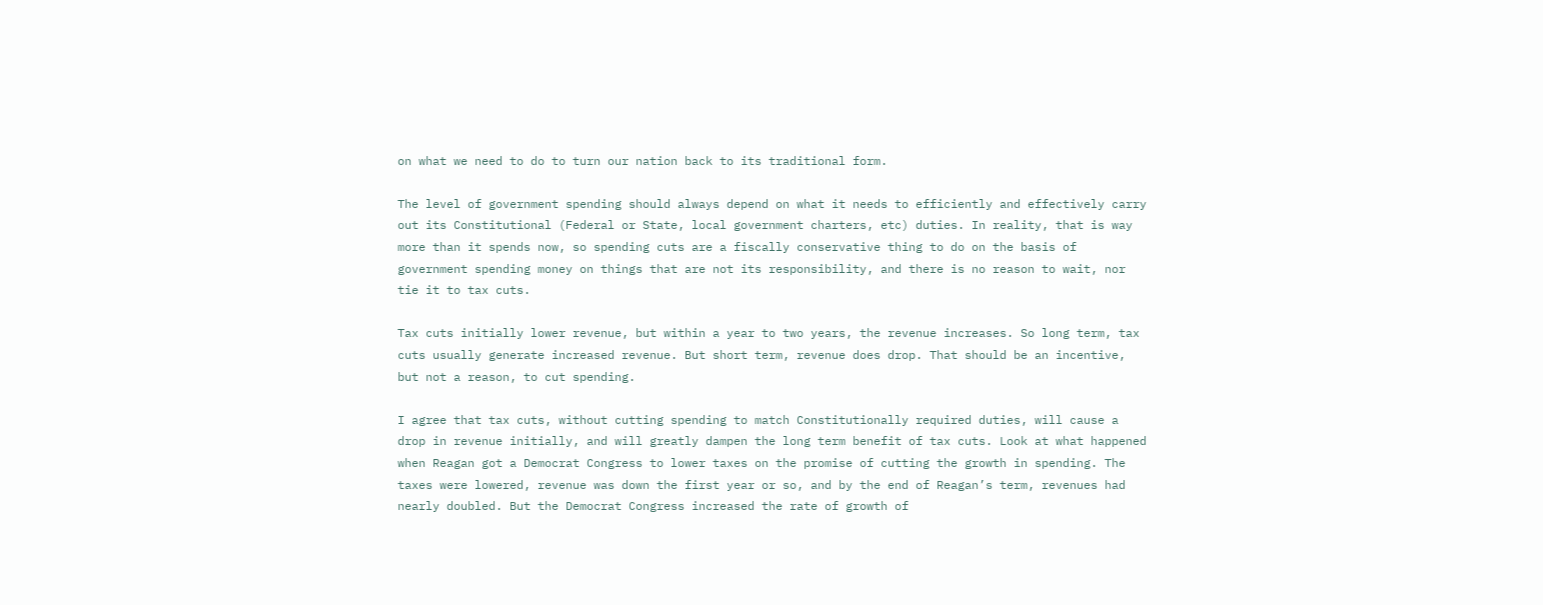on what we need to do to turn our nation back to its traditional form.

The level of government spending should always depend on what it needs to efficiently and effectively carry out its Constitutional (Federal or State, local government charters, etc) duties. In reality, that is way more than it spends now, so spending cuts are a fiscally conservative thing to do on the basis of government spending money on things that are not its responsibility, and there is no reason to wait, nor tie it to tax cuts.

Tax cuts initially lower revenue, but within a year to two years, the revenue increases. So long term, tax cuts usually generate increased revenue. But short term, revenue does drop. That should be an incentive, but not a reason, to cut spending.

I agree that tax cuts, without cutting spending to match Constitutionally required duties, will cause a drop in revenue initially, and will greatly dampen the long term benefit of tax cuts. Look at what happened when Reagan got a Democrat Congress to lower taxes on the promise of cutting the growth in spending. The taxes were lowered, revenue was down the first year or so, and by the end of Reagan’s term, revenues had nearly doubled. But the Democrat Congress increased the rate of growth of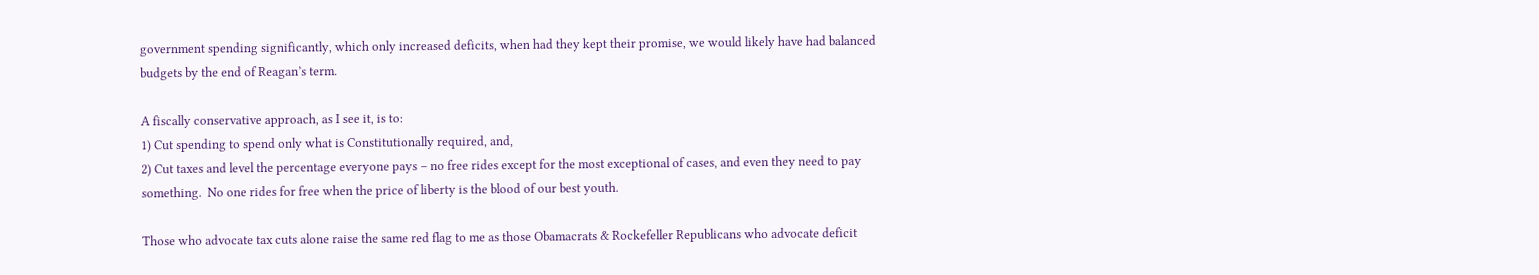government spending significantly, which only increased deficits, when had they kept their promise, we would likely have had balanced budgets by the end of Reagan’s term.

A fiscally conservative approach, as I see it, is to:
1) Cut spending to spend only what is Constitutionally required, and,
2) Cut taxes and level the percentage everyone pays – no free rides except for the most exceptional of cases, and even they need to pay something.  No one rides for free when the price of liberty is the blood of our best youth.

Those who advocate tax cuts alone raise the same red flag to me as those Obamacrats & Rockefeller Republicans who advocate deficit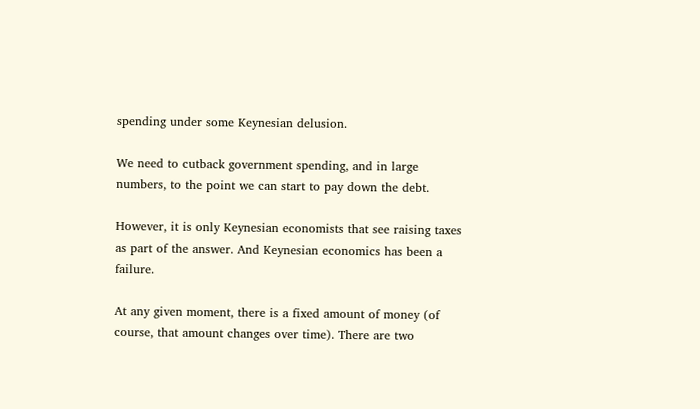spending under some Keynesian delusion.

We need to cutback government spending, and in large numbers, to the point we can start to pay down the debt.

However, it is only Keynesian economists that see raising taxes as part of the answer. And Keynesian economics has been a failure.

At any given moment, there is a fixed amount of money (of course, that amount changes over time). There are two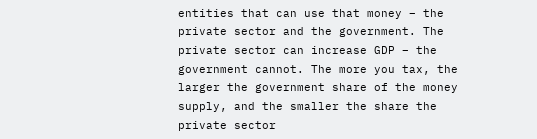entities that can use that money – the private sector and the government. The private sector can increase GDP – the government cannot. The more you tax, the larger the government share of the money supply, and the smaller the share the private sector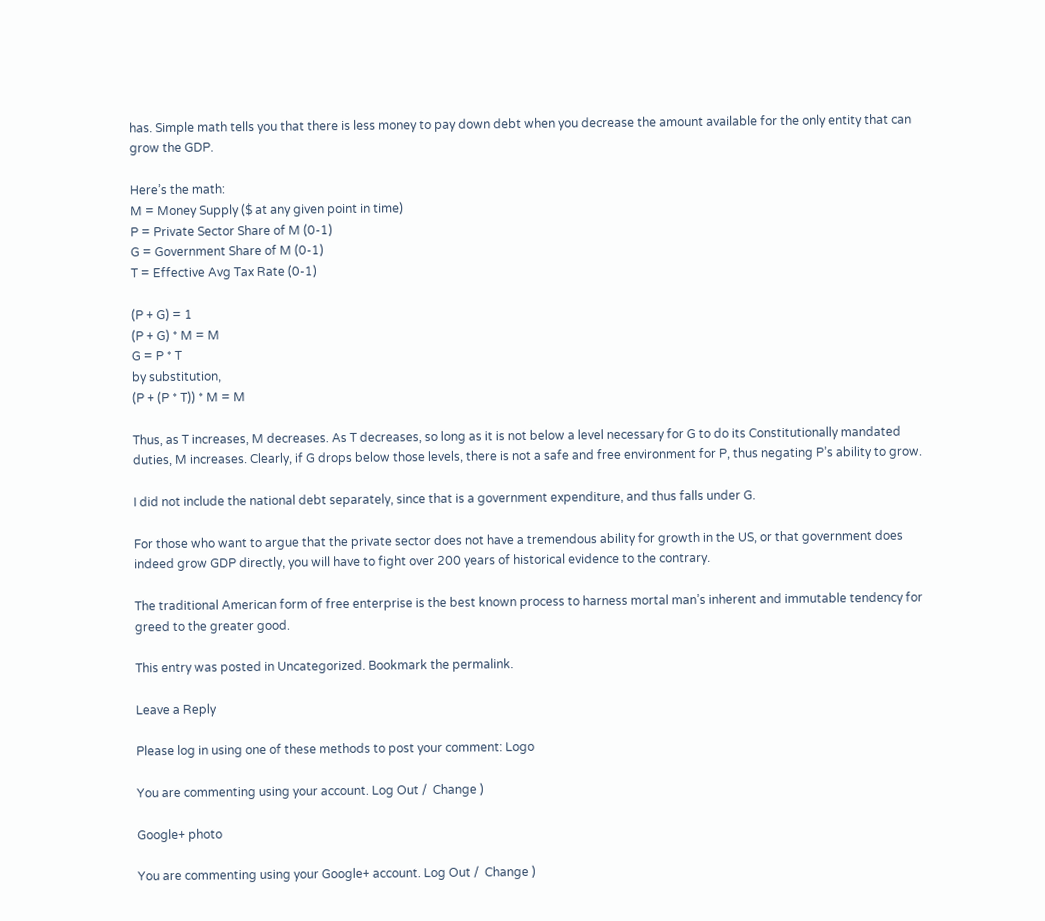has. Simple math tells you that there is less money to pay down debt when you decrease the amount available for the only entity that can grow the GDP.

Here’s the math:
M = Money Supply ($ at any given point in time)
P = Private Sector Share of M (0-1)
G = Government Share of M (0-1)
T = Effective Avg Tax Rate (0-1)

(P + G) = 1
(P + G) * M = M
G = P * T
by substitution,
(P + (P * T)) * M = M

Thus, as T increases, M decreases. As T decreases, so long as it is not below a level necessary for G to do its Constitutionally mandated duties, M increases. Clearly, if G drops below those levels, there is not a safe and free environment for P, thus negating P’s ability to grow.

I did not include the national debt separately, since that is a government expenditure, and thus falls under G.

For those who want to argue that the private sector does not have a tremendous ability for growth in the US, or that government does indeed grow GDP directly, you will have to fight over 200 years of historical evidence to the contrary.

The traditional American form of free enterprise is the best known process to harness mortal man’s inherent and immutable tendency for greed to the greater good.

This entry was posted in Uncategorized. Bookmark the permalink.

Leave a Reply

Please log in using one of these methods to post your comment: Logo

You are commenting using your account. Log Out /  Change )

Google+ photo

You are commenting using your Google+ account. Log Out /  Change )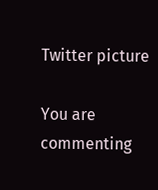Twitter picture

You are commenting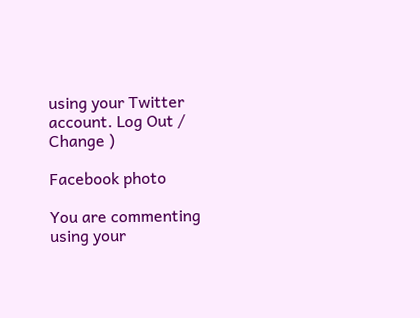using your Twitter account. Log Out /  Change )

Facebook photo

You are commenting using your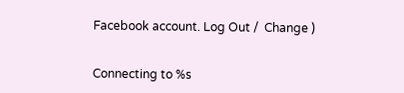Facebook account. Log Out /  Change )


Connecting to %s